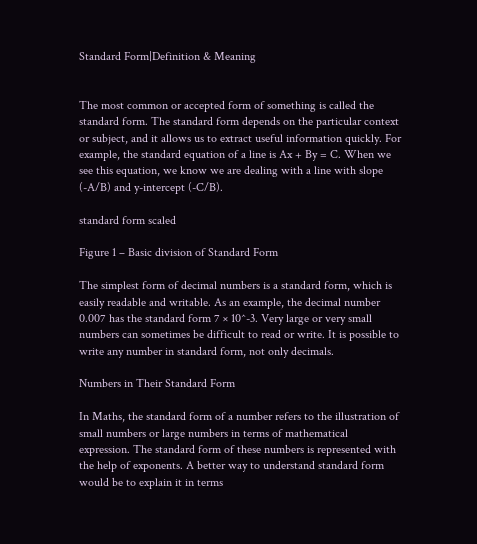Standard Form|Definition & Meaning


The most common or accepted form of something is called the standard form. The standard form depends on the particular context or subject, and it allows us to extract useful information quickly. For example, the standard equation of a line is Ax + By = C. When we see this equation, we know we are dealing with a line with slope (-A/B) and y-intercept (-C/B).

standard form scaled

Figure 1 – Basic division of Standard Form

The simplest form of decimal numbers is a standard form, which is easily readable and writable. As an example, the decimal number 0.007 has the standard form 7 × 10^-3. Very large or very small numbers can sometimes be difficult to read or write. It is possible to write any number in standard form, not only decimals.

Numbers in Their Standard Form

In Maths, the standard form of a number refers to the illustration of small numbers or large numbers in terms of mathematical expression. The standard form of these numbers is represented with the help of exponents. A better way to understand standard form would be to explain it in terms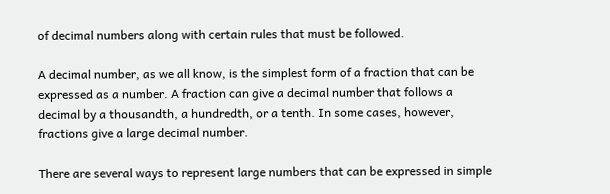of decimal numbers along with certain rules that must be followed.

A decimal number, as we all know, is the simplest form of a fraction that can be expressed as a number. A fraction can give a decimal number that follows a decimal by a thousandth, a hundredth, or a tenth. In some cases, however, fractions give a large decimal number.

There are several ways to represent large numbers that can be expressed in simple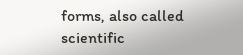forms, also called scientific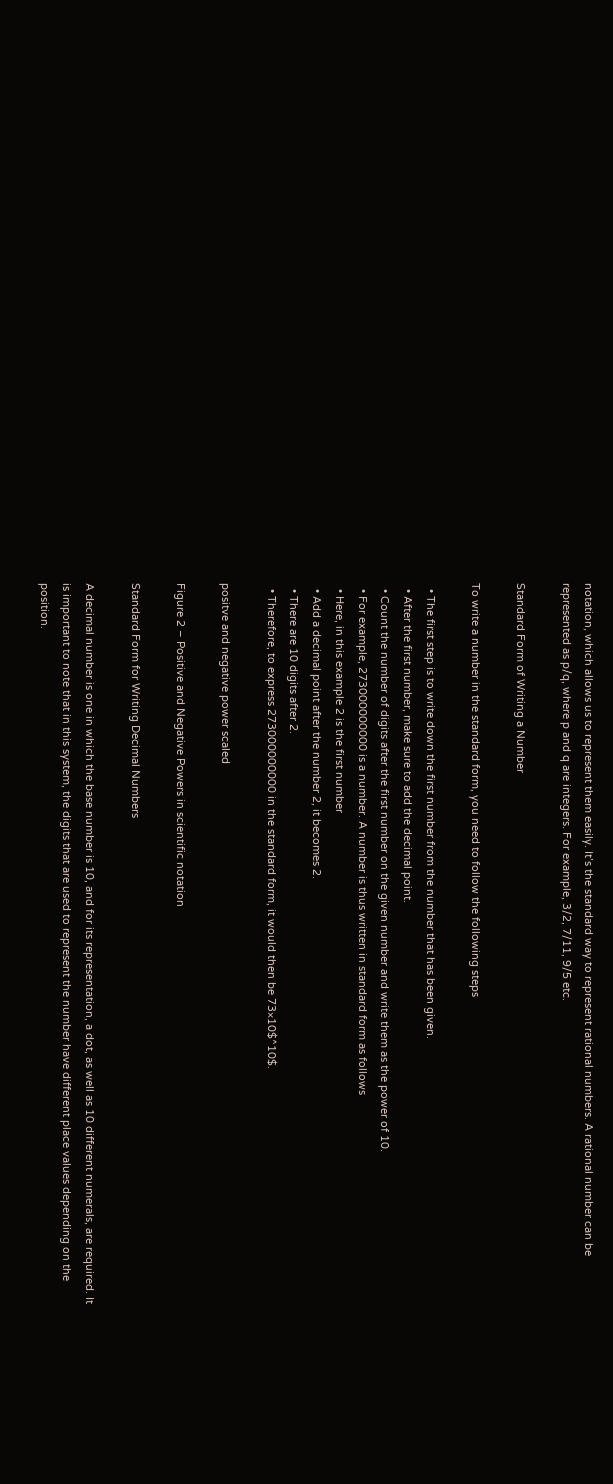notation, which allows us to represent them easily. It’s the standard way to represent rational numbers. A rational number can be represented as p/q, where p and q are integers. For example, 3/2, 7/11, 9/5 etc.

Standard Form of Writing a Number

To write a number in the standard form, you need to follow the following steps

  • The first step is to write down the first number from the number that has been given.
  • After the first number, make sure to add the decimal point.
  • Count the number of digits after the first number on the given number and write them as the power of 10.
  • For example, 273000000000 is a number. A number is thus written in standard form as follows
  • Here, in this example 2 is the first number
  • Add a decimal point after the number 2, it becomes 2.
  • There are 10 digits after 2.
  • Therefore, to express 273000000000 in the standard form, it would then be 73×10$^10$.

positve and negative power scaled

Figure 2 – Positive and Negative Powers in scientific notation

Standard Form for Writing Decimal Numbers

A decimal number is one in which the base number is 10, and for its representation, a dot, as well as 10 different numerals, are required. It is important to note that in this system, the digits that are used to represent the number have different place values depending on the position.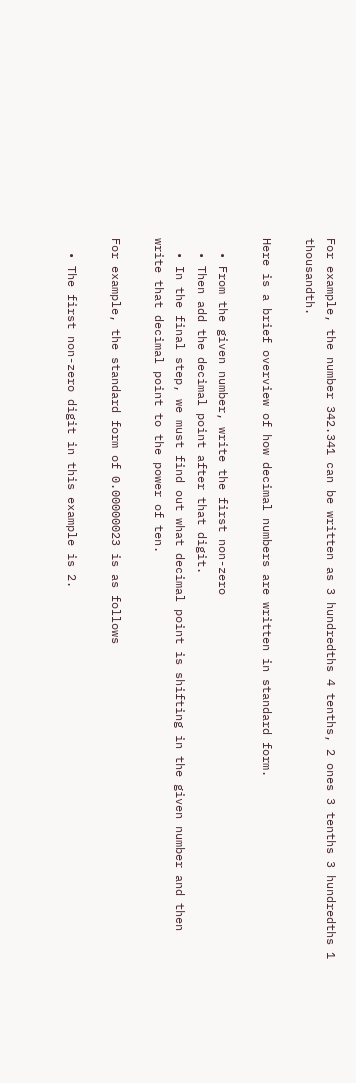For example, the number 342.341 can be written as 3 hundredths 4 tenths, 2 ones 3 tenths 3 hundredths 1 thousandth.

Here is a brief overview of how decimal numbers are written in standard form.

  • From the given number, write the first non-zero
  • Then add the decimal point after that digit.
  • In the final step, we must find out what decimal point is shifting in the given number and then write that decimal point to the power of ten.

For example, the standard form of 0.00000023 is as follows

  • The first non-zero digit in this example is 2.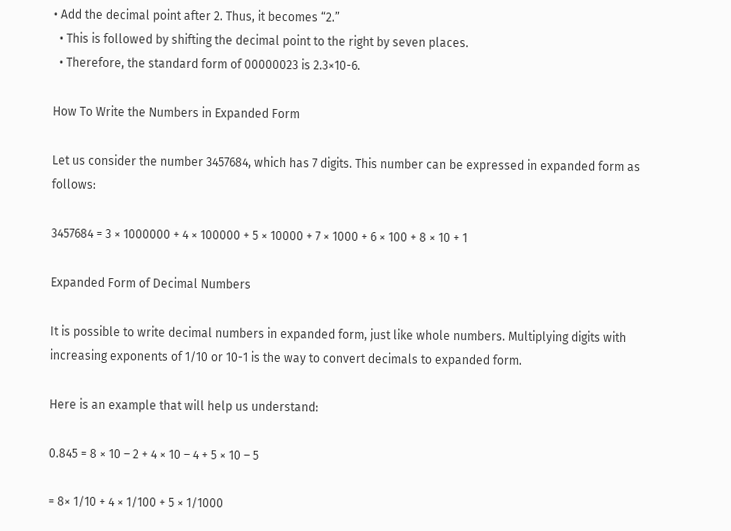• Add the decimal point after 2. Thus, it becomes “2.”
  • This is followed by shifting the decimal point to the right by seven places.
  • Therefore, the standard form of 00000023 is 2.3×10-6.

How To Write the Numbers in Expanded Form

Let us consider the number 3457684, which has 7 digits. This number can be expressed in expanded form as follows:

3457684 = 3 × 1000000 + 4 × 100000 + 5 × 10000 + 7 × 1000 + 6 × 100 + 8 × 10 + 1

Expanded Form of Decimal Numbers

It is possible to write decimal numbers in expanded form, just like whole numbers. Multiplying digits with increasing exponents of 1/10 or 10-1 is the way to convert decimals to expanded form.

Here is an example that will help us understand:

0.845 = 8 × 10 – 2 + 4 × 10 – 4 + 5 × 10 – 5

= 8× 1/10 + 4 × 1/100 + 5 × 1/1000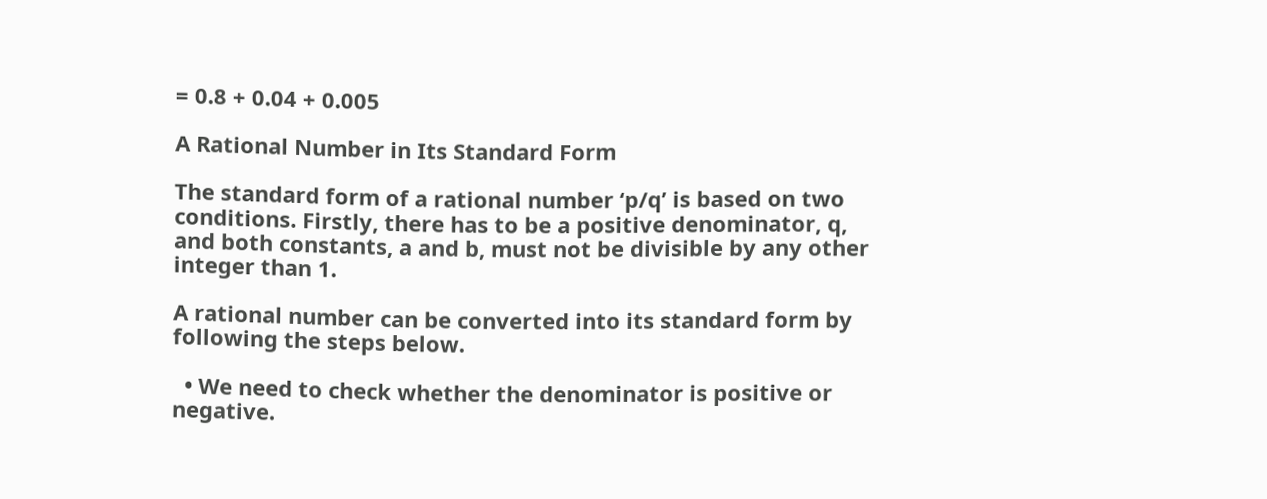= 0.8 + 0.04 + 0.005

A Rational Number in Its Standard Form

The standard form of a rational number ‘p/q’ is based on two conditions. Firstly, there has to be a positive denominator, q, and both constants, a and b, must not be divisible by any other integer than 1.

A rational number can be converted into its standard form by following the steps below.

  • We need to check whether the denominator is positive or negative.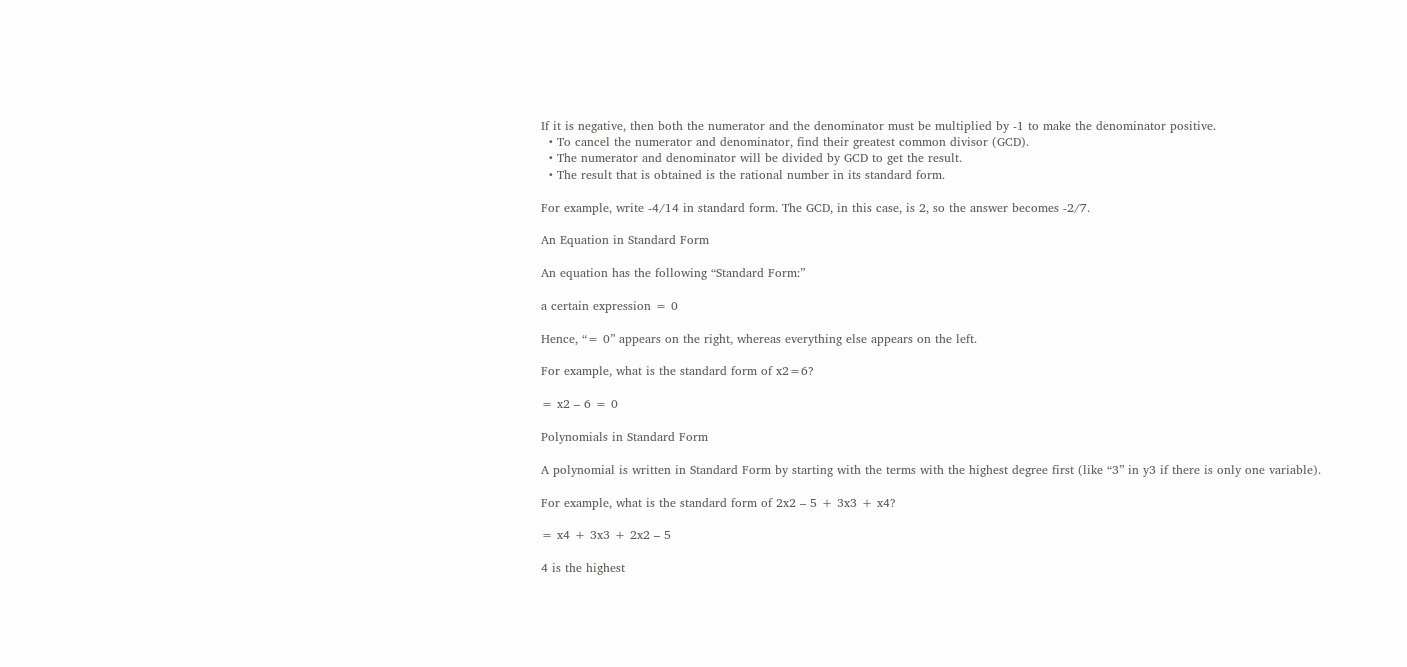If it is negative, then both the numerator and the denominator must be multiplied by -1 to make the denominator positive.
  • To cancel the numerator and denominator, find their greatest common divisor (GCD).
  • The numerator and denominator will be divided by GCD to get the result.
  • The result that is obtained is the rational number in its standard form.

For example, write -4/14 in standard form. The GCD, in this case, is 2, so the answer becomes -2/7.

An Equation in Standard Form

An equation has the following “Standard Form:”

a certain expression = 0

Hence, “= 0” appears on the right, whereas everything else appears on the left.

For example, what is the standard form of x2=6?

= x2 – 6 = 0

Polynomials in Standard Form

A polynomial is written in Standard Form by starting with the terms with the highest degree first (like “3” in y3 if there is only one variable).

For example, what is the standard form of 2x2 – 5 + 3x3 + x4?

= x4 + 3x3 + 2x2 – 5

4 is the highest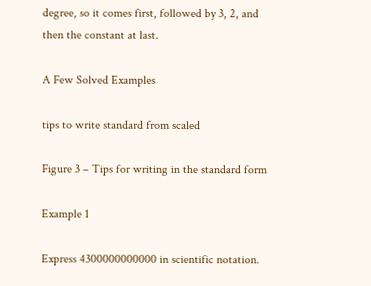degree, so it comes first, followed by 3, 2, and then the constant at last.

A Few Solved Examples

tips to write standard from scaled

Figure 3 – Tips for writing in the standard form

Example 1

Express 4300000000000 in scientific notation.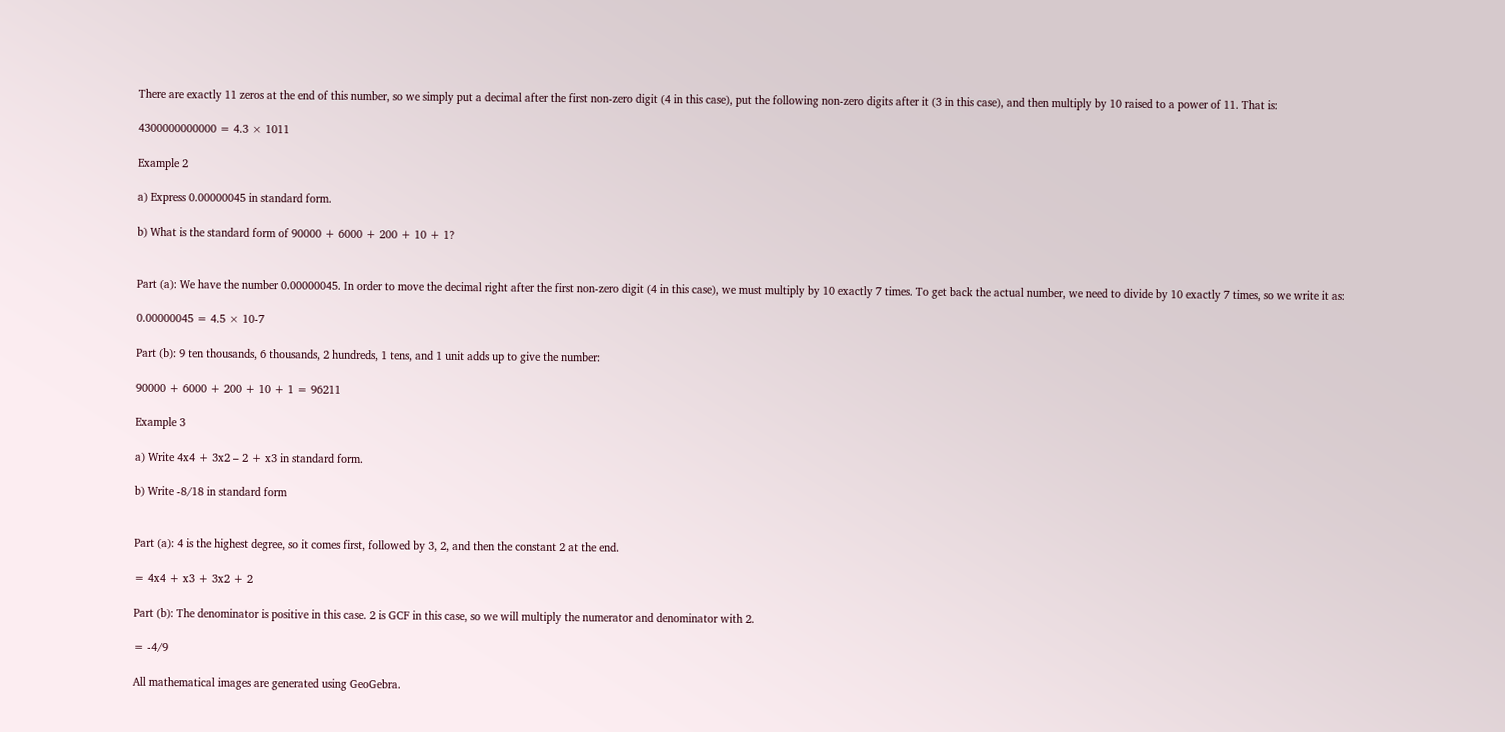There are exactly 11 zeros at the end of this number, so we simply put a decimal after the first non-zero digit (4 in this case), put the following non-zero digits after it (3 in this case), and then multiply by 10 raised to a power of 11. That is:

4300000000000 = 4.3 × 1011

Example 2

a) Express 0.00000045 in standard form.

b) What is the standard form of 90000 + 6000 + 200 + 10 + 1?


Part (a): We have the number 0.00000045. In order to move the decimal right after the first non-zero digit (4 in this case), we must multiply by 10 exactly 7 times. To get back the actual number, we need to divide by 10 exactly 7 times, so we write it as:

0.00000045 = 4.5 × 10-7

Part (b): 9 ten thousands, 6 thousands, 2 hundreds, 1 tens, and 1 unit adds up to give the number:

90000 + 6000 + 200 + 10 + 1 = 96211

Example 3

a) Write 4x4 + 3x2 – 2 + x3 in standard form.

b) Write -8/18 in standard form


Part (a): 4 is the highest degree, so it comes first, followed by 3, 2, and then the constant 2 at the end.

= 4x4 + x3 + 3x2 + 2

Part (b): The denominator is positive in this case. 2 is GCF in this case, so we will multiply the numerator and denominator with 2.

= -4/9

All mathematical images are generated using GeoGebra.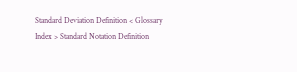Standard Deviation Definition < Glossary Index > Standard Notation Definition